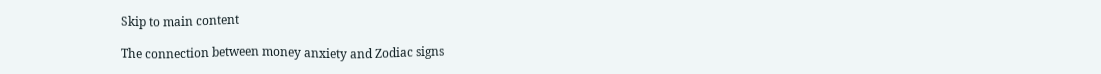Skip to main content

The connection between money anxiety and Zodiac signs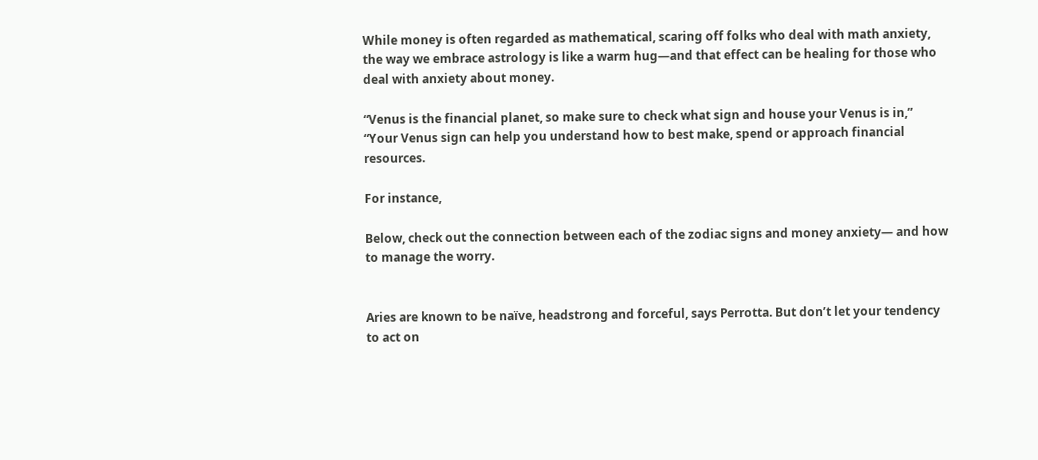While money is often regarded as mathematical, scaring off folks who deal with math anxiety, the way we embrace astrology is like a warm hug—and that effect can be healing for those who deal with anxiety about money.

“Venus is the financial planet, so make sure to check what sign and house your Venus is in,”  “Your Venus sign can help you understand how to best make, spend or approach financial resources.

For instance,

Below, check out the connection between each of the zodiac signs and money anxiety— and how to manage the worry.


Aries are known to be naïve, headstrong and forceful, says Perrotta. But don’t let your tendency to act on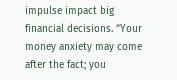impulse impact big financial decisions. “Your money anxiety may come after the fact; you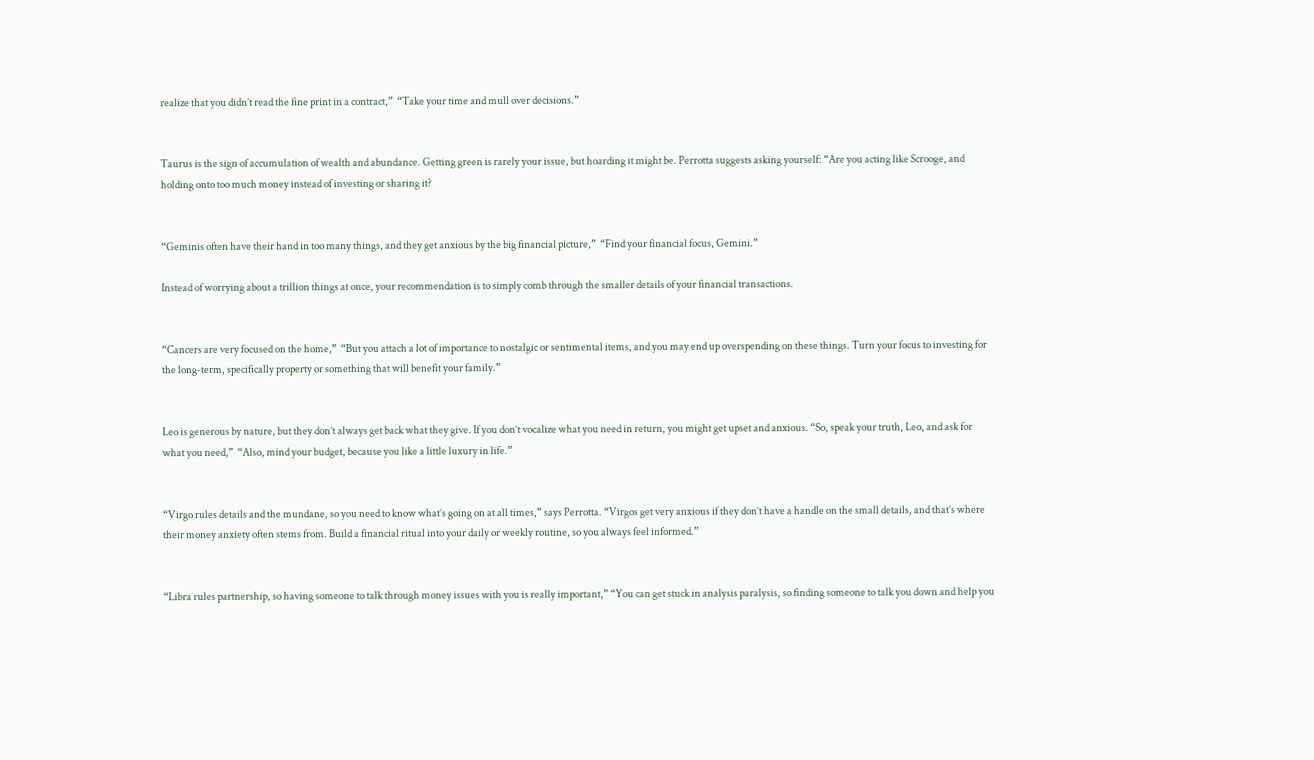realize that you didn’t read the fine print in a contract,”  “Take your time and mull over decisions.”


Taurus is the sign of accumulation of wealth and abundance. Getting green is rarely your issue, but hoarding it might be. Perrotta suggests asking yourself: “Are you acting like Scrooge, and holding onto too much money instead of investing or sharing it?


“Geminis often have their hand in too many things, and they get anxious by the big financial picture,”  “Find your financial focus, Gemini.”

Instead of worrying about a trillion things at once, your recommendation is to simply comb through the smaller details of your financial transactions.


“Cancers are very focused on the home,”  “But you attach a lot of importance to nostalgic or sentimental items, and you may end up overspending on these things. Turn your focus to investing for the long-term, specifically property or something that will benefit your family.”


Leo is generous by nature, but they don’t always get back what they give. If you don’t vocalize what you need in return, you might get upset and anxious. “So, speak your truth, Leo, and ask for what you need,”  “Also, mind your budget, because you like a little luxury in life.”


“Virgo rules details and the mundane, so you need to know what’s going on at all times,” says Perrotta. “Virgos get very anxious if they don’t have a handle on the small details, and that’s where their money anxiety often stems from. Build a financial ritual into your daily or weekly routine, so you always feel informed.”


“Libra rules partnership, so having someone to talk through money issues with you is really important,” “You can get stuck in analysis paralysis, so finding someone to talk you down and help you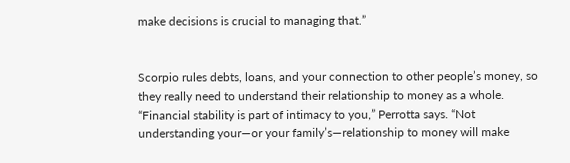make decisions is crucial to managing that.”


Scorpio rules debts, loans, and your connection to other people’s money, so they really need to understand their relationship to money as a whole. “Financial stability is part of intimacy to you,” Perrotta says. “Not understanding your—or your family’s—relationship to money will make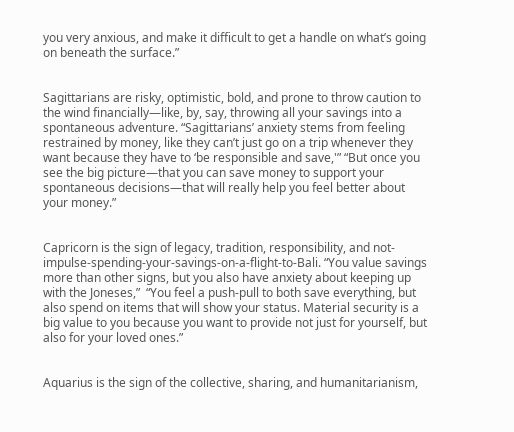you very anxious, and make it difficult to get a handle on what’s going on beneath the surface.”


Sagittarians are risky, optimistic, bold, and prone to throw caution to the wind financially—like, by, say, throwing all your savings into a spontaneous adventure. “Sagittarians’ anxiety stems from feeling restrained by money, like they can’t just go on a trip whenever they want because they have to ‘be responsible and save,'” “But once you see the big picture—that you can save money to support your spontaneous decisions—that will really help you feel better about your money.”


Capricorn is the sign of legacy, tradition, responsibility, and not-impulse-spending-your-savings-on-a-flight-to-Bali. “You value savings more than other signs, but you also have anxiety about keeping up with the Joneses,”  “You feel a push-pull to both save everything, but also spend on items that will show your status. Material security is a big value to you because you want to provide not just for yourself, but also for your loved ones.”


Aquarius is the sign of the collective, sharing, and humanitarianism,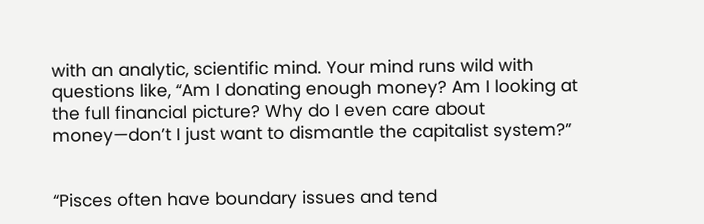with an analytic, scientific mind. Your mind runs wild with questions like, “Am I donating enough money? Am I looking at the full financial picture? Why do I even care about money—don’t I just want to dismantle the capitalist system?”


“Pisces often have boundary issues and tend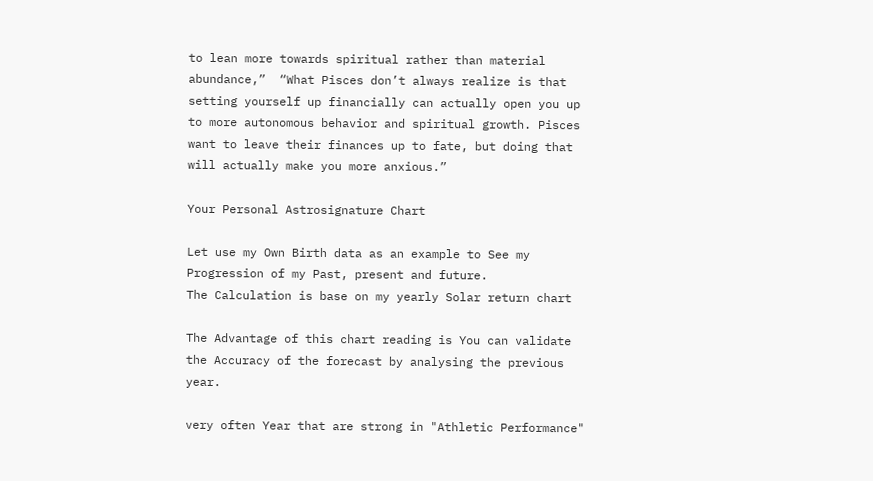to lean more towards spiritual rather than material abundance,”  “What Pisces don’t always realize is that setting yourself up financially can actually open you up to more autonomous behavior and spiritual growth. Pisces want to leave their finances up to fate, but doing that will actually make you more anxious.”

Your Personal Astrosignature Chart

Let use my Own Birth data as an example to See my Progression of my Past, present and future.
The Calculation is base on my yearly Solar return chart

The Advantage of this chart reading is You can validate the Accuracy of the forecast by analysing the previous year.

very often Year that are strong in "Athletic Performance"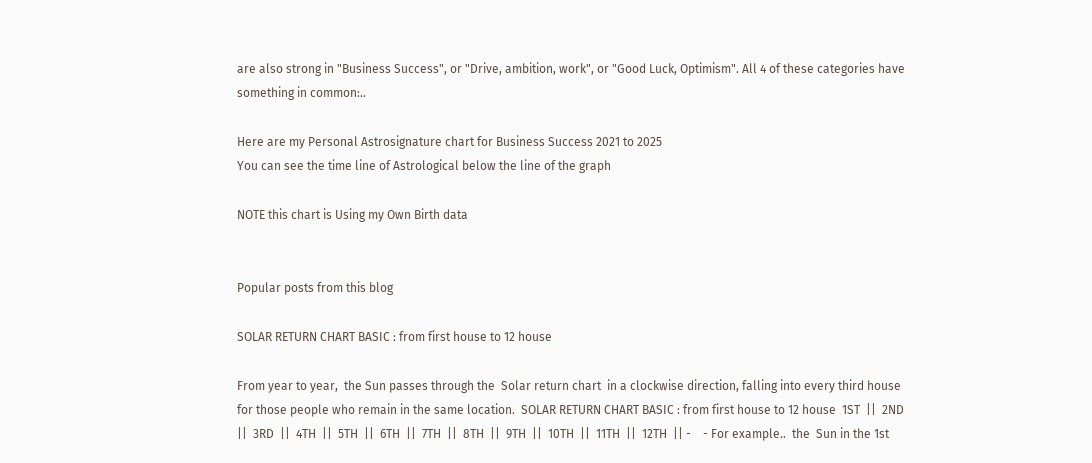are also strong in "Business Success", or "Drive, ambition, work", or "Good Luck, Optimism". All 4 of these categories have something in common:..

Here are my Personal Astrosignature chart for Business Success 2021 to 2025
You can see the time line of Astrological below the line of the graph

NOTE this chart is Using my Own Birth data


Popular posts from this blog

SOLAR RETURN CHART BASIC : from first house to 12 house

From year to year,  the Sun passes through the  Solar return chart  in a clockwise direction, falling into every third house for those people who remain in the same location.  SOLAR RETURN CHART BASIC : from first house to 12 house  1ST  ||  2ND  ||  3RD  ||  4TH  ||  5TH  ||  6TH  ||  7TH  ||  8TH  ||  9TH  ||  10TH  ||  11TH  ||  12TH  || -    - For example..  the  Sun in the 1st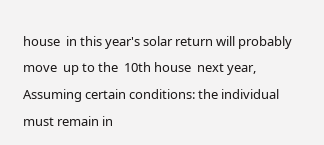house  in this year's solar return will probably  move  up to the  10th house  next year,   Assuming certain conditions: the individual must remain in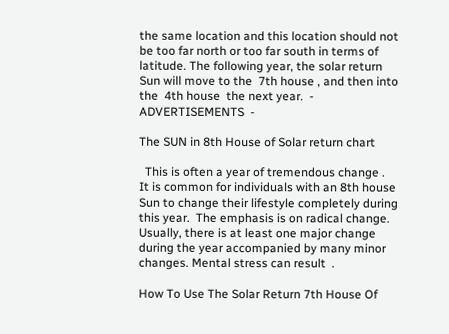the same location and this location should not be too far north or too far south in terms of latitude. The following year, the solar return Sun will move to the  7th house , and then into the  4th house  the next year.  -  ADVERTISEMENTS  -

The SUN in 8th House of Solar return chart

  This is often a year of tremendous change .  It is common for individuals with an 8th house Sun to change their lifestyle completely during this year.  The emphasis is on radical change.    Usually, there is at least one major change during the year accompanied by many minor changes. Mental stress can result  .

How To Use The Solar Return 7th House Of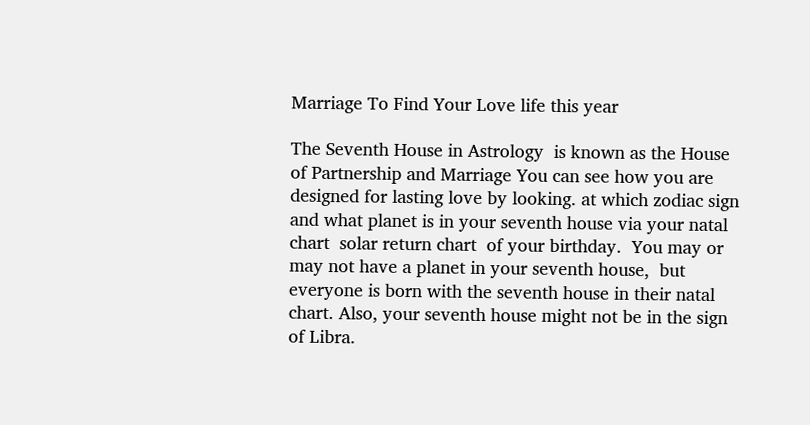Marriage To Find Your Love life this year

The Seventh House in Astrology  is known as the House of Partnership and Marriage You can see how you are designed for lasting love by looking. at which zodiac sign and what planet is in your seventh house via your natal chart  solar return chart  of your birthday.  You may or may not have a planet in your seventh house,  but everyone is born with the seventh house in their natal chart. Also, your seventh house might not be in the sign of Libra.